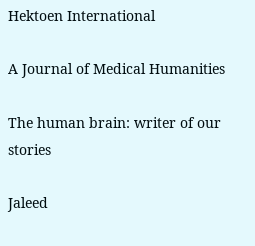Hektoen International

A Journal of Medical Humanities

The human brain: writer of our stories

Jaleed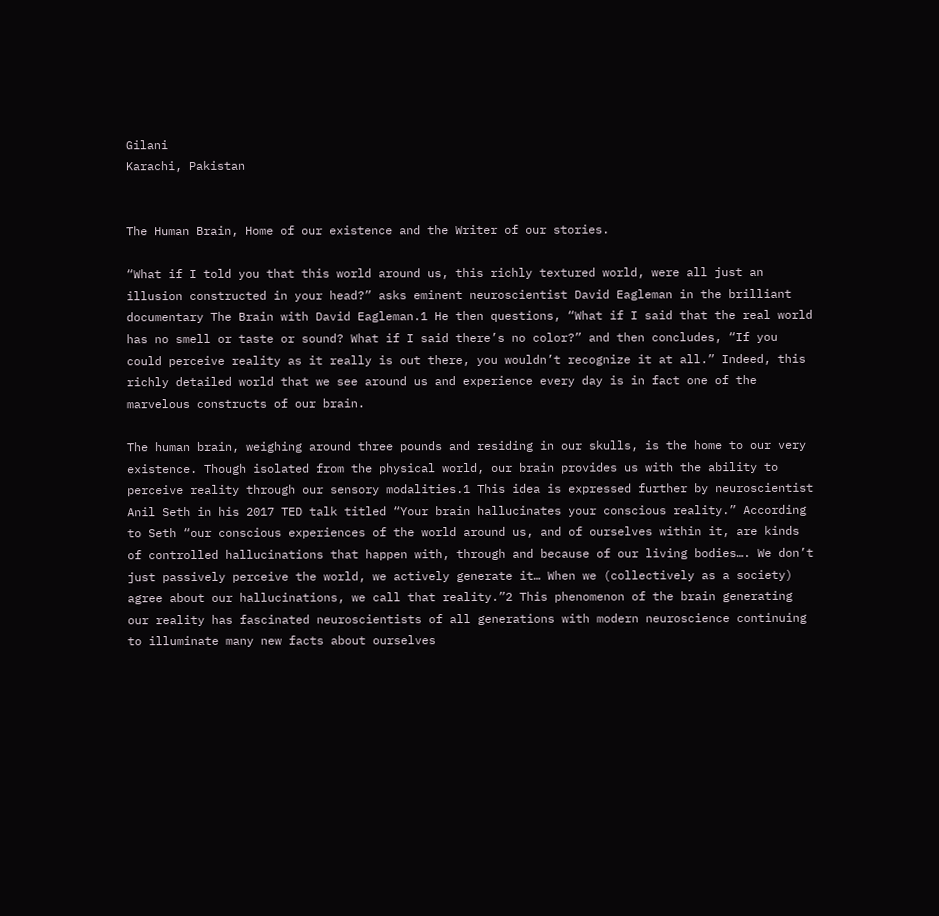Gilani
Karachi, Pakistan


The Human Brain, Home of our existence and the Writer of our stories.

“What if I told you that this world around us, this richly textured world, were all just an illusion constructed in your head?” asks eminent neuroscientist David Eagleman in the brilliant documentary The Brain with David Eagleman.1 He then questions, “What if I said that the real world has no smell or taste or sound? What if I said there’s no color?” and then concludes, “If you could perceive reality as it really is out there, you wouldn’t recognize it at all.” Indeed, this richly detailed world that we see around us and experience every day is in fact one of the marvelous constructs of our brain.

The human brain, weighing around three pounds and residing in our skulls, is the home to our very existence. Though isolated from the physical world, our brain provides us with the ability to perceive reality through our sensory modalities.1 This idea is expressed further by neuroscientist Anil Seth in his 2017 TED talk titled “Your brain hallucinates your conscious reality.” According to Seth “our conscious experiences of the world around us, and of ourselves within it, are kinds of controlled hallucinations that happen with, through and because of our living bodies…. We don’t just passively perceive the world, we actively generate it… When we (collectively as a society) agree about our hallucinations, we call that reality.”2 This phenomenon of the brain generating our reality has fascinated neuroscientists of all generations with modern neuroscience continuing to illuminate many new facts about ourselves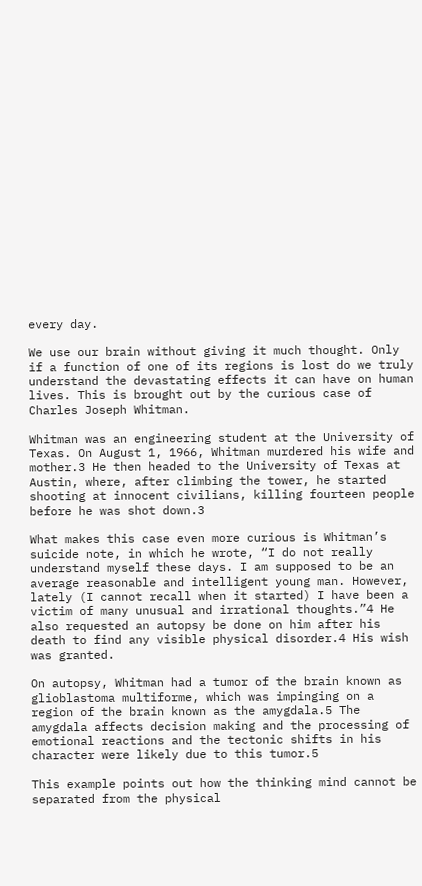every day.

We use our brain without giving it much thought. Only if a function of one of its regions is lost do we truly understand the devastating effects it can have on human lives. This is brought out by the curious case of Charles Joseph Whitman.

Whitman was an engineering student at the University of Texas. On August 1, 1966, Whitman murdered his wife and mother.3 He then headed to the University of Texas at Austin, where, after climbing the tower, he started shooting at innocent civilians, killing fourteen people before he was shot down.3

What makes this case even more curious is Whitman’s suicide note, in which he wrote, “I do not really understand myself these days. I am supposed to be an average reasonable and intelligent young man. However, lately (I cannot recall when it started) I have been a victim of many unusual and irrational thoughts.”4 He also requested an autopsy be done on him after his death to find any visible physical disorder.4 His wish was granted.

On autopsy, Whitman had a tumor of the brain known as glioblastoma multiforme, which was impinging on a region of the brain known as the amygdala.5 The amygdala affects decision making and the processing of emotional reactions and the tectonic shifts in his character were likely due to this tumor.5

This example points out how the thinking mind cannot be separated from the physical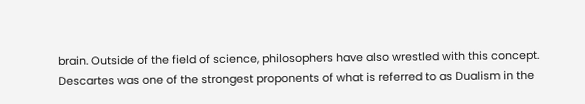brain. Outside of the field of science, philosophers have also wrestled with this concept. Descartes was one of the strongest proponents of what is referred to as Dualism in the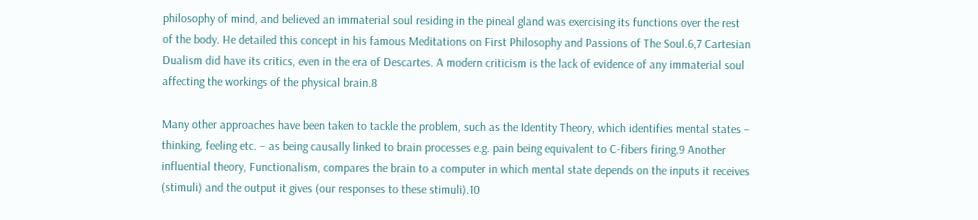philosophy of mind, and believed an immaterial soul residing in the pineal gland was exercising its functions over the rest of the body. He detailed this concept in his famous Meditations on First Philosophy and Passions of The Soul.6,7 Cartesian Dualism did have its critics, even in the era of Descartes. A modern criticism is the lack of evidence of any immaterial soul affecting the workings of the physical brain.8

Many other approaches have been taken to tackle the problem, such as the Identity Theory, which identifies mental states – thinking, feeling etc. – as being causally linked to brain processes e.g. pain being equivalent to C-fibers firing.9 Another influential theory, Functionalism, compares the brain to a computer in which mental state depends on the inputs it receives (stimuli) and the output it gives (our responses to these stimuli).10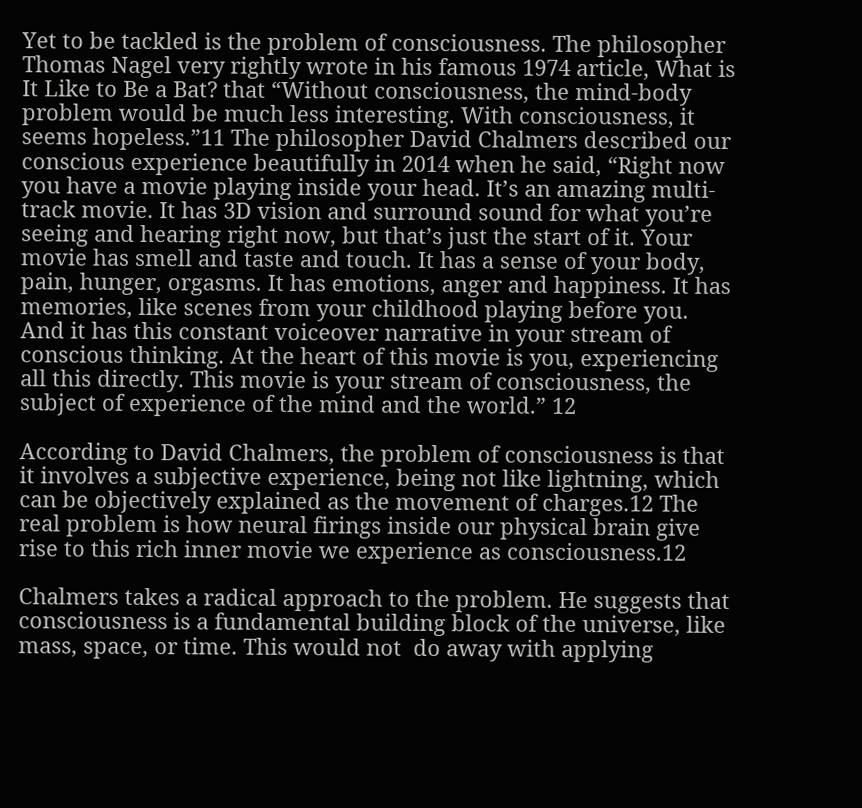Yet to be tackled is the problem of consciousness. The philosopher Thomas Nagel very rightly wrote in his famous 1974 article, What is It Like to Be a Bat? that “Without consciousness, the mind-body problem would be much less interesting. With consciousness, it seems hopeless.”11 The philosopher David Chalmers described our conscious experience beautifully in 2014 when he said, “Right now you have a movie playing inside your head. It’s an amazing multi-track movie. It has 3D vision and surround sound for what you’re seeing and hearing right now, but that’s just the start of it. Your movie has smell and taste and touch. It has a sense of your body, pain, hunger, orgasms. It has emotions, anger and happiness. It has memories, like scenes from your childhood playing before you. And it has this constant voiceover narrative in your stream of conscious thinking. At the heart of this movie is you, experiencing all this directly. This movie is your stream of consciousness, the subject of experience of the mind and the world.” 12

According to David Chalmers, the problem of consciousness is that it involves a subjective experience, being not like lightning, which can be objectively explained as the movement of charges.12 The real problem is how neural firings inside our physical brain give rise to this rich inner movie we experience as consciousness.12

Chalmers takes a radical approach to the problem. He suggests that consciousness is a fundamental building block of the universe, like mass, space, or time. This would not  do away with applying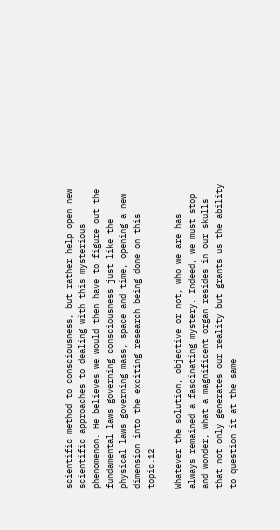scientific method to consciousness, but rather help open new scientific approaches to dealing with this mysterious phenomenon. He believes we would then have to figure out the fundamental laws governing consciousness just like the physical laws governing mass, space and time, opening a new dimension into the exciting research being done on this topic.12

Whatever the solution, objective or not, who we are has always remained a fascinating mystery. Indeed, we must stop and wonder, what a magnificent organ resides in our skulls that not only generates our reality but grants us the ability to question it at the same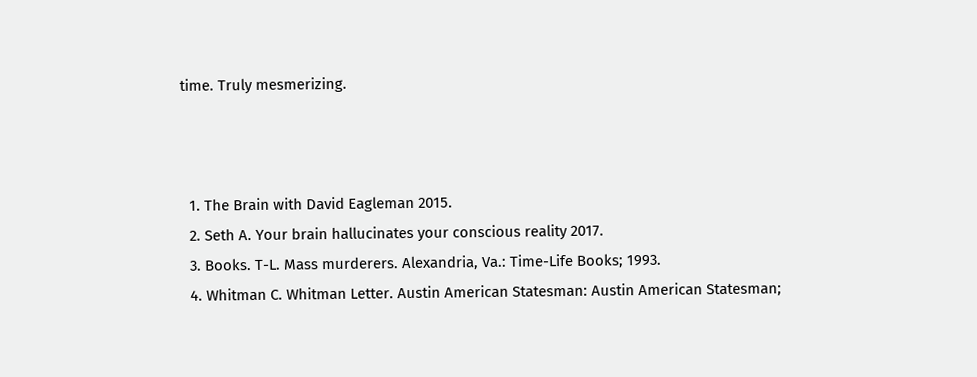time. Truly mesmerizing.



  1. The Brain with David Eagleman 2015.
  2. Seth A. Your brain hallucinates your conscious reality 2017.
  3. Books. T-L. Mass murderers. Alexandria, Va.: Time-Life Books; 1993.
  4. Whitman C. Whitman Letter. Austin American Statesman: Austin American Statesman;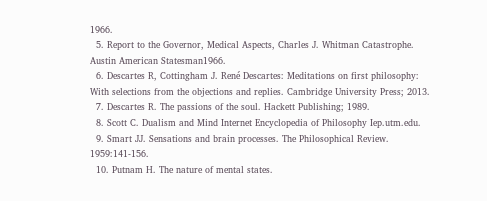1966.
  5. Report to the Governor, Medical Aspects, Charles J. Whitman Catastrophe. Austin American Statesman1966.
  6. Descartes R, Cottingham J. René Descartes: Meditations on first philosophy: With selections from the objections and replies. Cambridge University Press; 2013.
  7. Descartes R. The passions of the soul. Hackett Publishing; 1989.
  8. Scott C. Dualism and Mind Internet Encyclopedia of Philosophy Iep.utm.edu.
  9. Smart JJ. Sensations and brain processes. The Philosophical Review. 1959:141-156.
  10. Putnam H. The nature of mental states.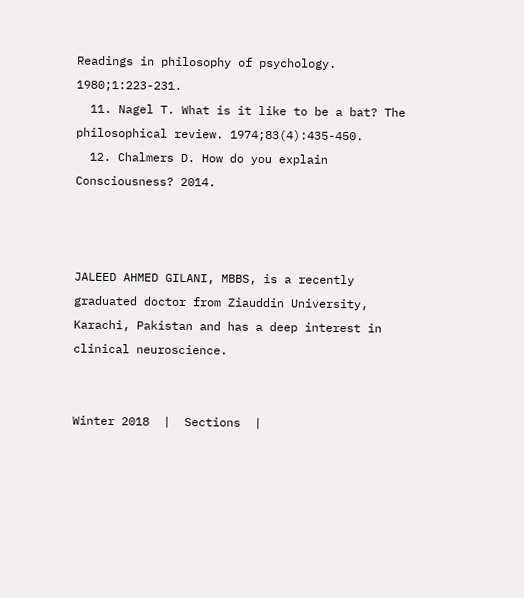Readings in philosophy of psychology. 1980;1:223-231.
  11. Nagel T. What is it like to be a bat? The philosophical review. 1974;83(4):435-450.
  12. Chalmers D. How do you explain Consciousness? 2014.



JALEED AHMED GILANI, MBBS, is a recently graduated doctor from Ziauddin University, Karachi, Pakistan and has a deep interest in clinical neuroscience.


Winter 2018  |  Sections  |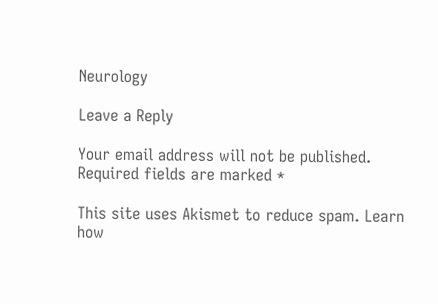Neurology

Leave a Reply

Your email address will not be published. Required fields are marked *

This site uses Akismet to reduce spam. Learn how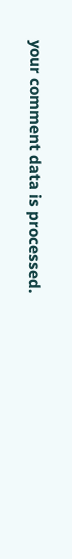your comment data is processed.